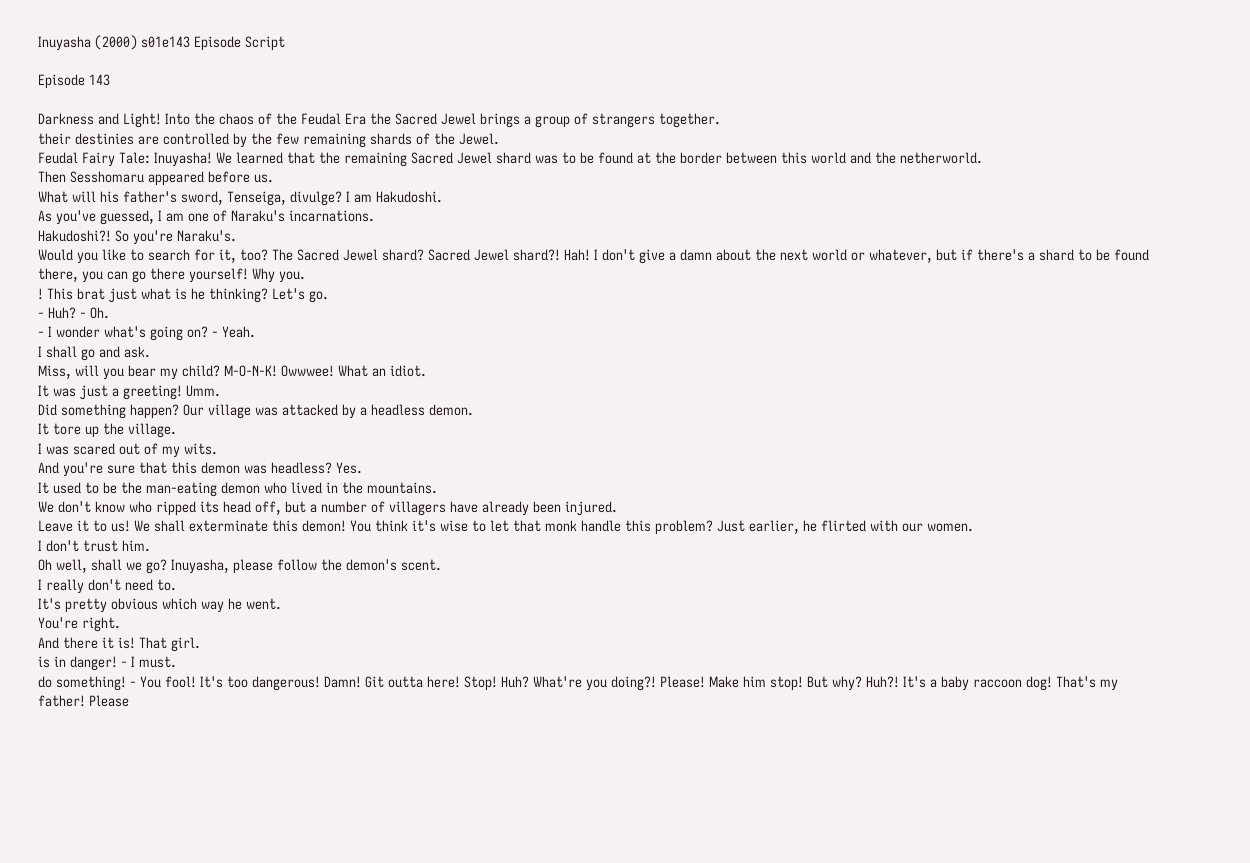Inuyasha (2000) s01e143 Episode Script

Episode 143

Darkness and Light! Into the chaos of the Feudal Era the Sacred Jewel brings a group of strangers together.
their destinies are controlled by the few remaining shards of the Jewel.
Feudal Fairy Tale: Inuyasha! We learned that the remaining Sacred Jewel shard was to be found at the border between this world and the netherworld.
Then Sesshomaru appeared before us.
What will his father's sword, Tenseiga, divulge? I am Hakudoshi.
As you've guessed, I am one of Naraku's incarnations.
Hakudoshi?! So you're Naraku's.
Would you like to search for it, too? The Sacred Jewel shard? Sacred Jewel shard?! Hah! I don't give a damn about the next world or whatever, but if there's a shard to be found there, you can go there yourself! Why you.
! This brat just what is he thinking? Let's go.
- Huh? - Oh.
- I wonder what's going on? - Yeah.
I shall go and ask.
Miss, will you bear my child? M-O-N-K! Owwwee! What an idiot.
It was just a greeting! Umm.
Did something happen? Our village was attacked by a headless demon.
It tore up the village.
I was scared out of my wits.
And you're sure that this demon was headless? Yes.
It used to be the man-eating demon who lived in the mountains.
We don't know who ripped its head off, but a number of villagers have already been injured.
Leave it to us! We shall exterminate this demon! You think it's wise to let that monk handle this problem? Just earlier, he flirted with our women.
I don't trust him.
Oh well, shall we go? Inuyasha, please follow the demon's scent.
I really don't need to.
It's pretty obvious which way he went.
You're right.
And there it is! That girl.
is in danger! - I must.
do something! - You fool! It's too dangerous! Damn! Git outta here! Stop! Huh? What're you doing?! Please! Make him stop! But why? Huh?! It's a baby raccoon dog! That's my father! Please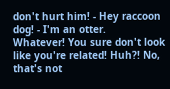don't hurt him! - Hey raccoon dog! - I'm an otter.
Whatever! You sure don't look like you're related! Huh?! No, that's not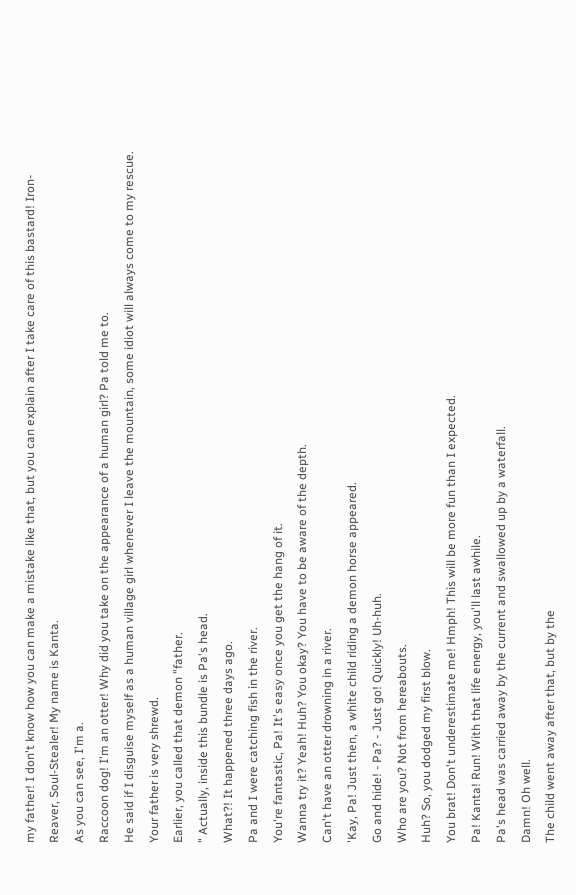my father! I don't know how you can make a mistake like that, but you can explain after I take care of this bastard! Iron-Reaver, Soul-Stealer! My name is Kanta.
As you can see, I'm a.
Raccoon dog! I'm an otter! Why did you take on the appearance of a human girl? Pa told me to.
He said if I disguise myself as a human village girl whenever I leave the mountain, some idiot will always come to my rescue.
Your father is very shrewd.
Earlier, you called that demon "father.
" Actually, inside this bundle is Pa's head.
What?! It happened three days ago.
Pa and I were catching fish in the river.
You're fantastic, Pa! It's easy once you get the hang of it.
Wanna try it? Yeah! Huh? You okay? You have to be aware of the depth.
Can't have an otter drowning in a river.
'Kay, Pa! Just then, a white child riding a demon horse appeared.
Go and hide! - Pa? - Just go! Quickly! Uh-huh.
Who are you? Not from hereabouts.
Huh? So, you dodged my first blow.
You brat! Don't underestimate me! Hmph! This will be more fun than I expected.
Pa! Kanta! Run! With that life energy, you'll last awhile.
Pa's head was carried away by the current and swallowed up by a waterfall.
Damn! Oh well.
The child went away after that, but by the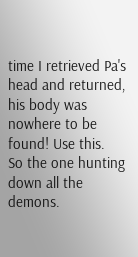time I retrieved Pa's head and returned, his body was nowhere to be found! Use this.
So the one hunting down all the demons.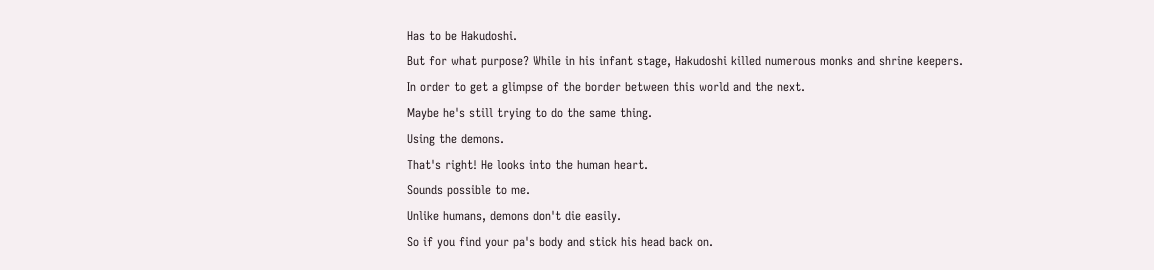Has to be Hakudoshi.
But for what purpose? While in his infant stage, Hakudoshi killed numerous monks and shrine keepers.
In order to get a glimpse of the border between this world and the next.
Maybe he's still trying to do the same thing.
Using the demons.
That's right! He looks into the human heart.
Sounds possible to me.
Unlike humans, demons don't die easily.
So if you find your pa's body and stick his head back on.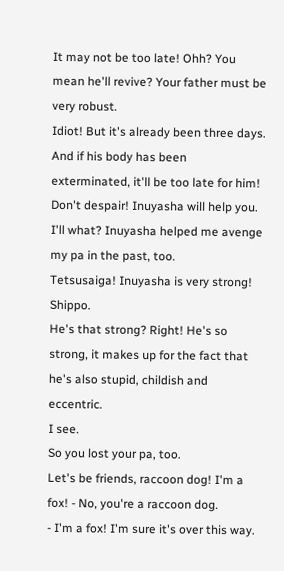It may not be too late! Ohh? You mean he'll revive? Your father must be very robust.
Idiot! But it's already been three days.
And if his body has been exterminated, it'll be too late for him! Don't despair! Inuyasha will help you.
I'll what? Inuyasha helped me avenge my pa in the past, too.
Tetsusaiga! Inuyasha is very strong! Shippo.
He's that strong? Right! He's so strong, it makes up for the fact that he's also stupid, childish and eccentric.
I see.
So you lost your pa, too.
Let's be friends, raccoon dog! I'm a fox! - No, you're a raccoon dog.
- I'm a fox! I'm sure it's over this way.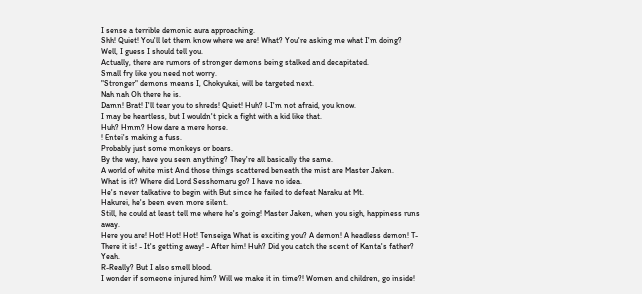I sense a terrible demonic aura approaching.
Shh! Quiet! You'll let them know where we are! What? You're asking me what I'm doing? Well, I guess I should tell you.
Actually, there are rumors of stronger demons being stalked and decapitated.
Small fry like you need not worry.
"Stronger" demons means I, Chokyukai, will be targeted next.
Nah nah Oh there he is.
Damn! Brat! I'll tear you to shreds! Quiet! Huh? l-I'm not afraid, you know.
I may be heartless, but I wouldn't pick a fight with a kid like that.
Huh? Hmm? How dare a mere horse.
! Entei's making a fuss.
Probably just some monkeys or boars.
By the way, have you seen anything? They're all basically the same.
A world of white mist And those things scattered beneath the mist are Master Jaken.
What is it? Where did Lord Sesshomaru go? I have no idea.
He's never talkative to begin with But since he failed to defeat Naraku at Mt.
Hakurei, he's been even more silent.
Still, he could at least tell me where he's going! Master Jaken, when you sigh, happiness runs away.
Here you are! Hot! Hot! Hot! Tenseiga What is exciting you? A demon! A headless demon! T-There it is! - It's getting away! - After him! Huh? Did you catch the scent of Kanta's father? Yeah.
R-Really? But I also smell blood.
I wonder if someone injured him? Will we make it in time?! Women and children, go inside!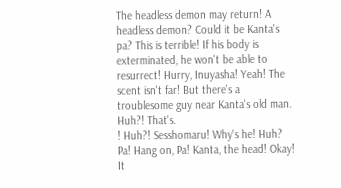The headless demon may return! A headless demon? Could it be Kanta's pa? This is terrible! If his body is exterminated, he won't be able to resurrect! Hurry, Inuyasha! Yeah! The scent isn't far! But there's a troublesome guy near Kanta's old man.
Huh?! That's.
! Huh?! Sesshomaru! Why's he! Huh? Pa! Hang on, Pa! Kanta, the head! Okay! It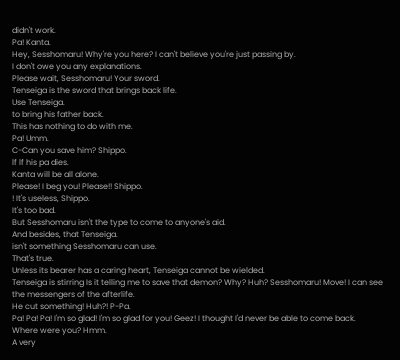didn't work.
Pa! Kanta.
Hey, Sesshomaru! Why're you here? I can't believe you're just passing by.
I don't owe you any explanations.
Please wait, Sesshomaru! Your sword.
Tenseiga is the sword that brings back life.
Use Tenseiga.
to bring his father back.
This has nothing to do with me.
Pa! Umm.
C-Can you save him? Shippo.
lf lf his pa dies.
Kanta will be all alone.
Please! I beg you! Please!! Shippo.
! It's useless, Shippo.
It's too bad.
But Sesshomaru isn't the type to come to anyone's aid.
And besides, that Tenseiga.
isn't something Sesshomaru can use.
That's true.
Unless its bearer has a caring heart, Tenseiga cannot be wielded.
Tenseiga is stirring Is it telling me to save that demon? Why? Huh? Sesshomaru! Move! I can see the messengers of the afterlife.
He cut something! Huh?! P-Pa.
Pa! Pa! Pa! I'm so glad! I'm so glad for you! Geez! I thought I'd never be able to come back.
Where were you? Hmm.
A very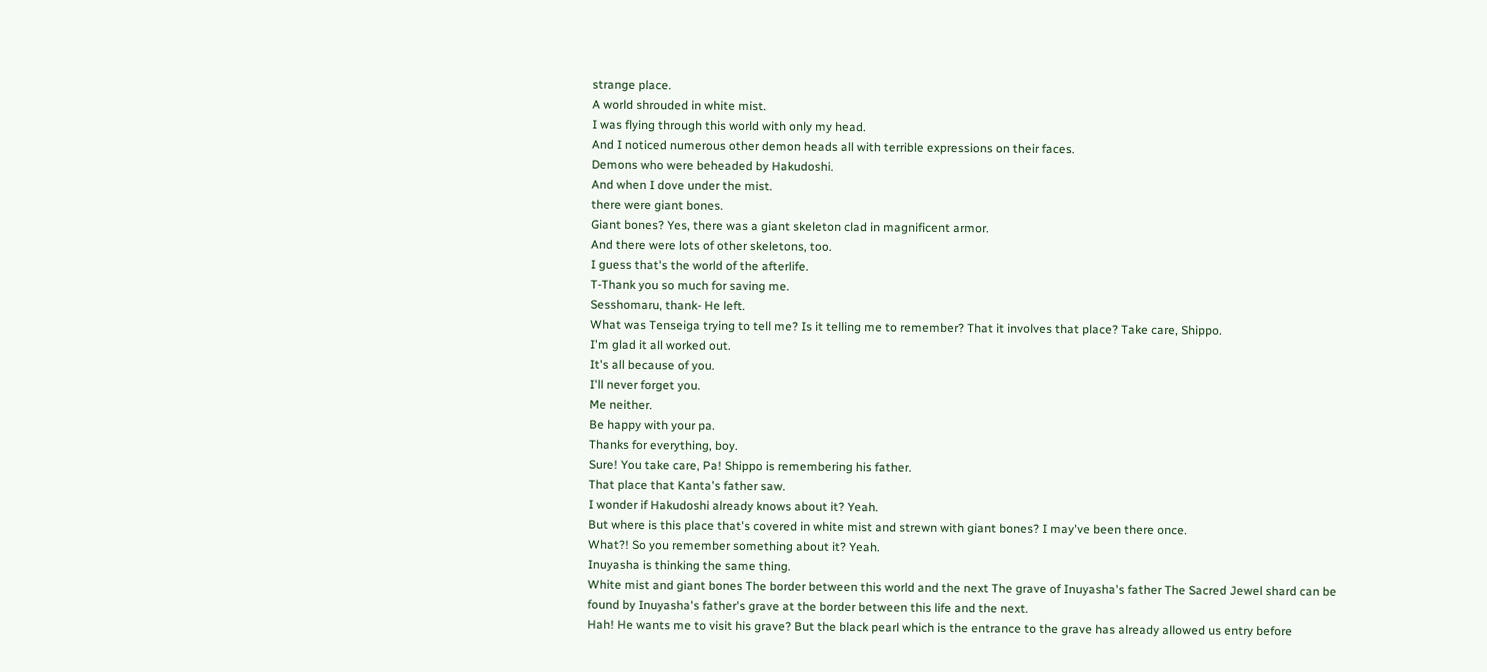strange place.
A world shrouded in white mist.
I was flying through this world with only my head.
And I noticed numerous other demon heads all with terrible expressions on their faces.
Demons who were beheaded by Hakudoshi.
And when I dove under the mist.
there were giant bones.
Giant bones? Yes, there was a giant skeleton clad in magnificent armor.
And there were lots of other skeletons, too.
I guess that's the world of the afterlife.
T-Thank you so much for saving me.
Sesshomaru, thank- He left.
What was Tenseiga trying to tell me? Is it telling me to remember? That it involves that place? Take care, Shippo.
I'm glad it all worked out.
It's all because of you.
I'll never forget you.
Me neither.
Be happy with your pa.
Thanks for everything, boy.
Sure! You take care, Pa! Shippo is remembering his father.
That place that Kanta's father saw.
I wonder if Hakudoshi already knows about it? Yeah.
But where is this place that's covered in white mist and strewn with giant bones? I may've been there once.
What?! So you remember something about it? Yeah.
Inuyasha is thinking the same thing.
White mist and giant bones The border between this world and the next The grave of Inuyasha's father The Sacred Jewel shard can be found by Inuyasha's father's grave at the border between this life and the next.
Hah! He wants me to visit his grave? But the black pearl which is the entrance to the grave has already allowed us entry before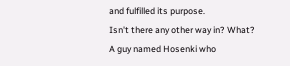and fulfilled its purpose.
Isn't there any other way in? What? A guy named Hosenki who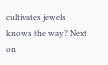cultivates jewels knows the way? Next on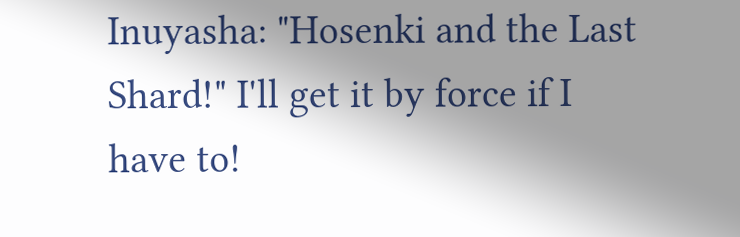Inuyasha: "Hosenki and the Last Shard!" I'll get it by force if I have to!